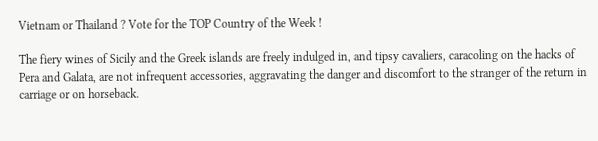Vietnam or Thailand ? Vote for the TOP Country of the Week !

The fiery wines of Sicily and the Greek islands are freely indulged in, and tipsy cavaliers, caracoling on the hacks of Pera and Galata, are not infrequent accessories, aggravating the danger and discomfort to the stranger of the return in carriage or on horseback.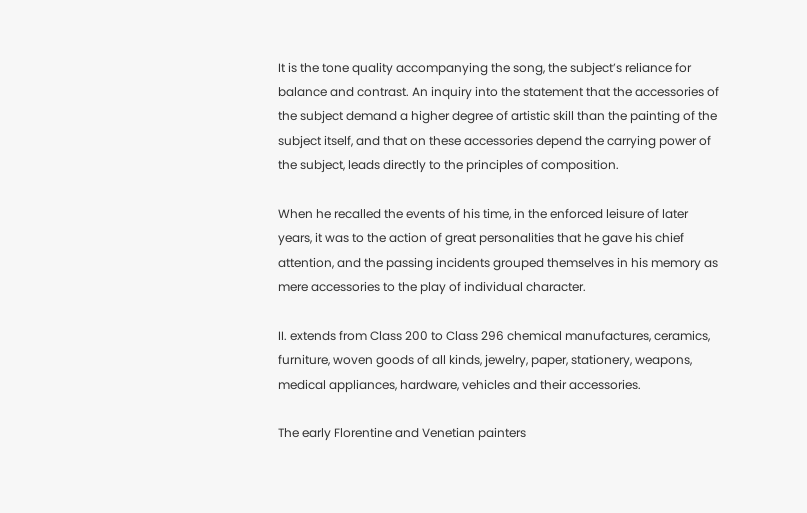It is the tone quality accompanying the song, the subject’s reliance for balance and contrast. An inquiry into the statement that the accessories of the subject demand a higher degree of artistic skill than the painting of the subject itself, and that on these accessories depend the carrying power of the subject, leads directly to the principles of composition.

When he recalled the events of his time, in the enforced leisure of later years, it was to the action of great personalities that he gave his chief attention, and the passing incidents grouped themselves in his memory as mere accessories to the play of individual character.

II. extends from Class 200 to Class 296 chemical manufactures, ceramics, furniture, woven goods of all kinds, jewelry, paper, stationery, weapons, medical appliances, hardware, vehicles and their accessories.

The early Florentine and Venetian painters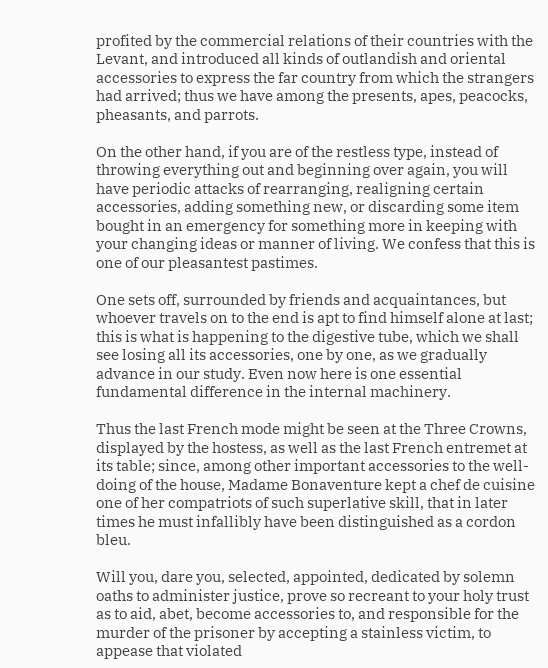profited by the commercial relations of their countries with the Levant, and introduced all kinds of outlandish and oriental accessories to express the far country from which the strangers had arrived; thus we have among the presents, apes, peacocks, pheasants, and parrots.

On the other hand, if you are of the restless type, instead of throwing everything out and beginning over again, you will have periodic attacks of rearranging, realigning certain accessories, adding something new, or discarding some item bought in an emergency for something more in keeping with your changing ideas or manner of living. We confess that this is one of our pleasantest pastimes.

One sets off, surrounded by friends and acquaintances, but whoever travels on to the end is apt to find himself alone at last; this is what is happening to the digestive tube, which we shall see losing all its accessories, one by one, as we gradually advance in our study. Even now here is one essential fundamental difference in the internal machinery.

Thus the last French mode might be seen at the Three Crowns, displayed by the hostess, as well as the last French entremet at its table; since, among other important accessories to the well-doing of the house, Madame Bonaventure kept a chef de cuisine one of her compatriots of such superlative skill, that in later times he must infallibly have been distinguished as a cordon bleu.

Will you, dare you, selected, appointed, dedicated by solemn oaths to administer justice, prove so recreant to your holy trust as to aid, abet, become accessories to, and responsible for the murder of the prisoner by accepting a stainless victim, to appease that violated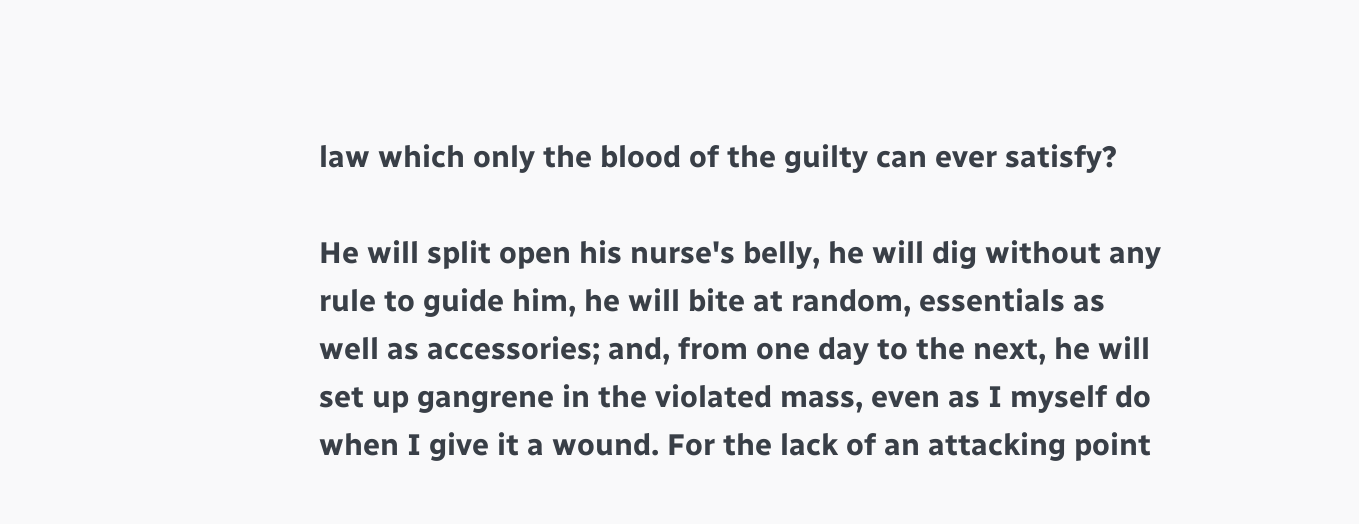law which only the blood of the guilty can ever satisfy?

He will split open his nurse's belly, he will dig without any rule to guide him, he will bite at random, essentials as well as accessories; and, from one day to the next, he will set up gangrene in the violated mass, even as I myself do when I give it a wound. For the lack of an attacking point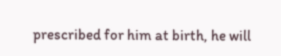prescribed for him at birth, he will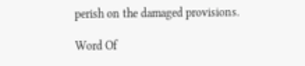perish on the damaged provisions.

Word Of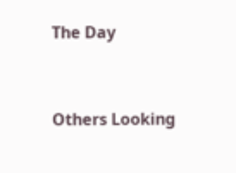The Day


Others Looking